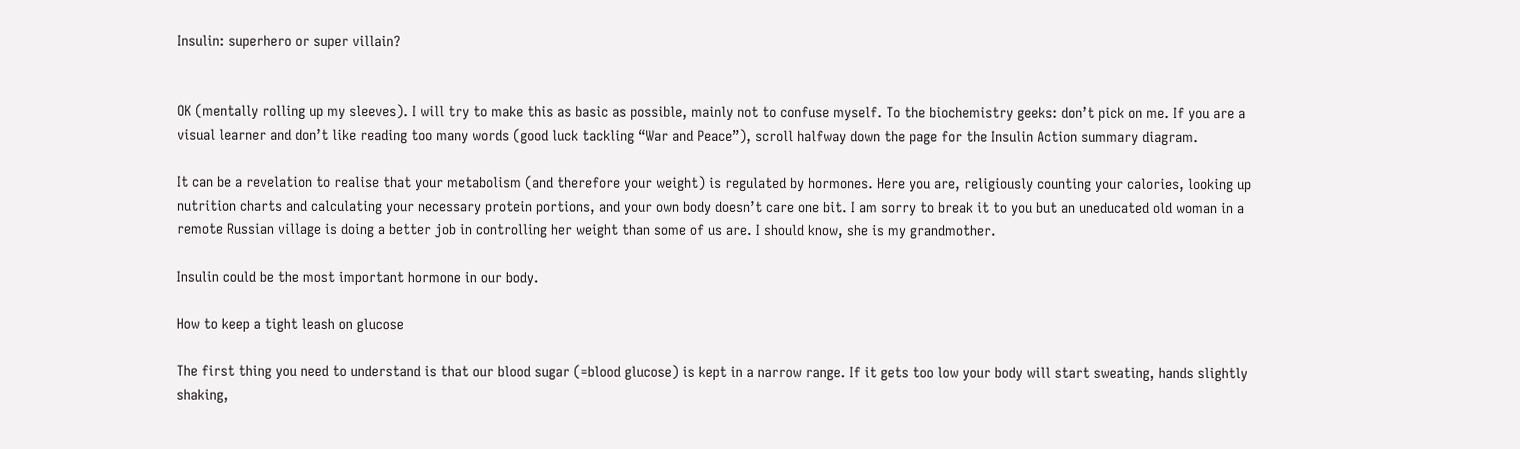Insulin: superhero or super villain?


OK (mentally rolling up my sleeves). I will try to make this as basic as possible, mainly not to confuse myself. To the biochemistry geeks: don’t pick on me. If you are a visual learner and don’t like reading too many words (good luck tackling “War and Peace”), scroll halfway down the page for the Insulin Action summary diagram.

It can be a revelation to realise that your metabolism (and therefore your weight) is regulated by hormones. Here you are, religiously counting your calories, looking up nutrition charts and calculating your necessary protein portions, and your own body doesn’t care one bit. I am sorry to break it to you but an uneducated old woman in a remote Russian village is doing a better job in controlling her weight than some of us are. I should know, she is my grandmother.

Insulin could be the most important hormone in our body.

How to keep a tight leash on glucose

The first thing you need to understand is that our blood sugar (=blood glucose) is kept in a narrow range. If it gets too low your body will start sweating, hands slightly shaking,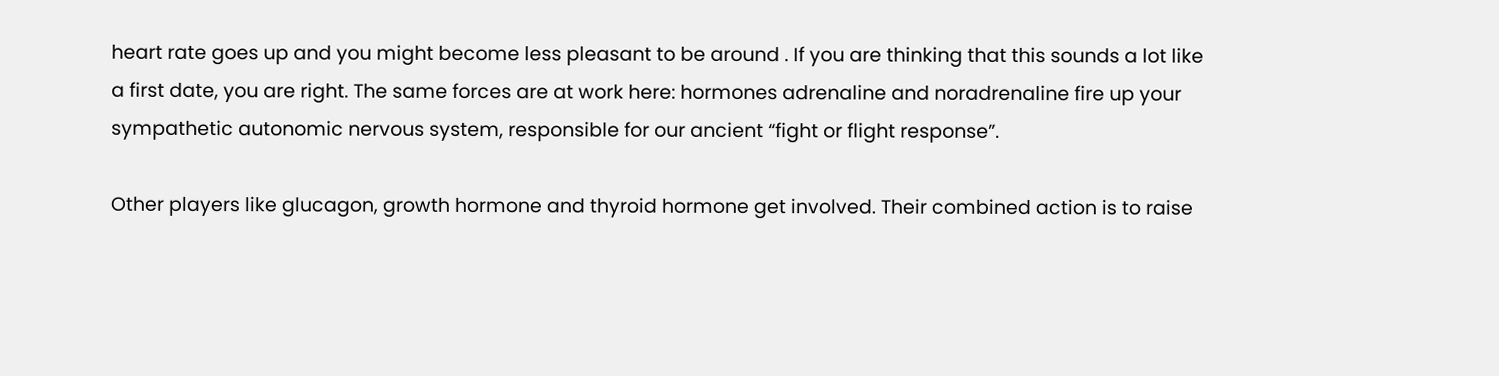heart rate goes up and you might become less pleasant to be around . If you are thinking that this sounds a lot like a first date, you are right. The same forces are at work here: hormones adrenaline and noradrenaline fire up your sympathetic autonomic nervous system, responsible for our ancient “fight or flight response”.

Other players like glucagon, growth hormone and thyroid hormone get involved. Their combined action is to raise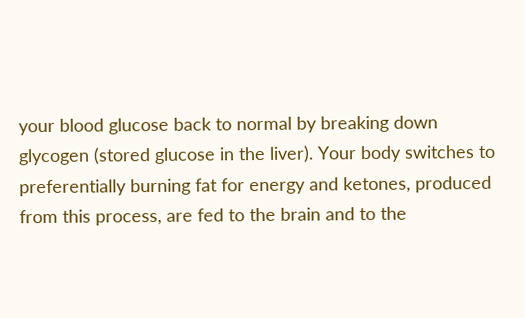your blood glucose back to normal by breaking down glycogen (stored glucose in the liver). Your body switches to preferentially burning fat for energy and ketones, produced from this process, are fed to the brain and to the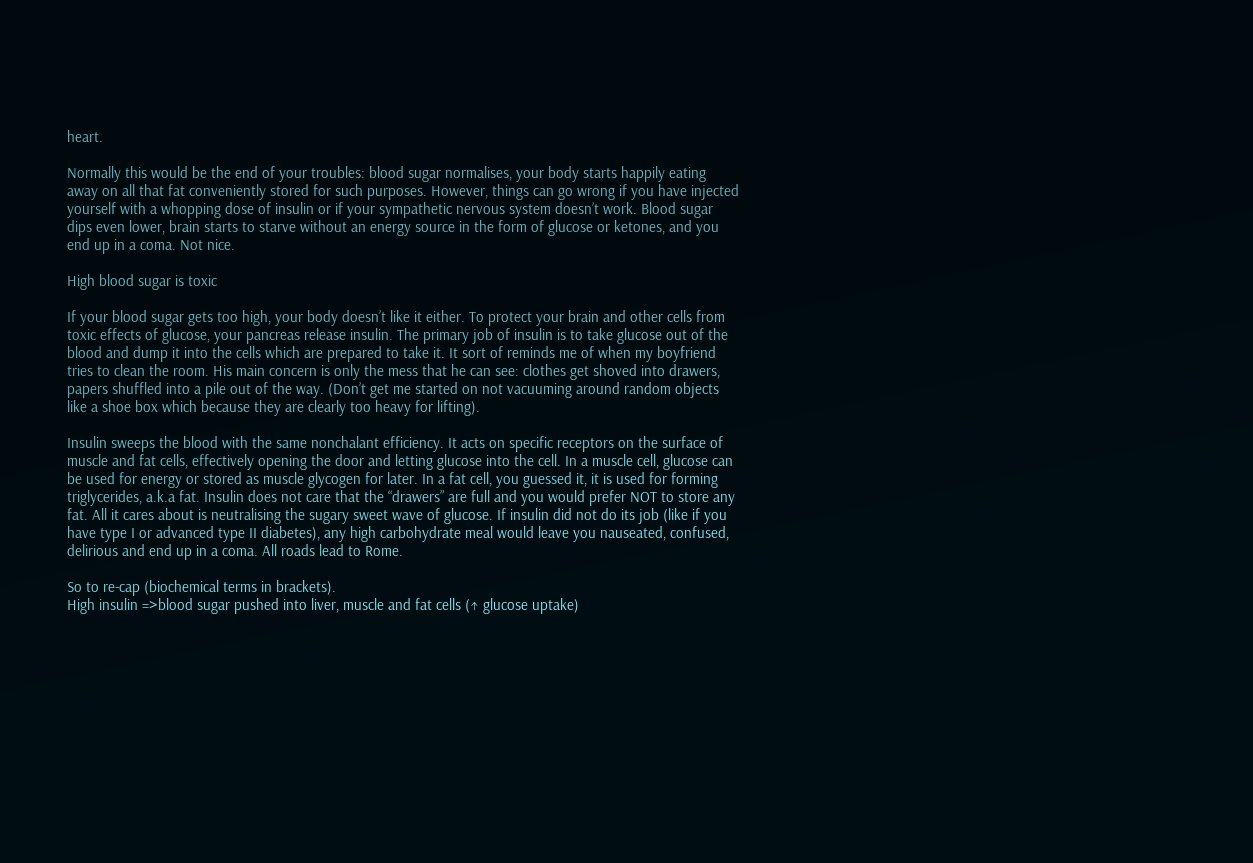heart.

Normally this would be the end of your troubles: blood sugar normalises, your body starts happily eating away on all that fat conveniently stored for such purposes. However, things can go wrong if you have injected yourself with a whopping dose of insulin or if your sympathetic nervous system doesn’t work. Blood sugar dips even lower, brain starts to starve without an energy source in the form of glucose or ketones, and you end up in a coma. Not nice.

High blood sugar is toxic

If your blood sugar gets too high, your body doesn’t like it either. To protect your brain and other cells from toxic effects of glucose, your pancreas release insulin. The primary job of insulin is to take glucose out of the blood and dump it into the cells which are prepared to take it. It sort of reminds me of when my boyfriend tries to clean the room. His main concern is only the mess that he can see: clothes get shoved into drawers, papers shuffled into a pile out of the way. (Don’t get me started on not vacuuming around random objects like a shoe box which because they are clearly too heavy for lifting).

Insulin sweeps the blood with the same nonchalant efficiency. It acts on specific receptors on the surface of muscle and fat cells, effectively opening the door and letting glucose into the cell. In a muscle cell, glucose can be used for energy or stored as muscle glycogen for later. In a fat cell, you guessed it, it is used for forming triglycerides, a.k.a fat. Insulin does not care that the “drawers” are full and you would prefer NOT to store any fat. All it cares about is neutralising the sugary sweet wave of glucose. If insulin did not do its job (like if you have type I or advanced type II diabetes), any high carbohydrate meal would leave you nauseated, confused, delirious and end up in a coma. All roads lead to Rome.

So to re-cap (biochemical terms in brackets).
High insulin =>blood sugar pushed into liver, muscle and fat cells (↑ glucose uptake)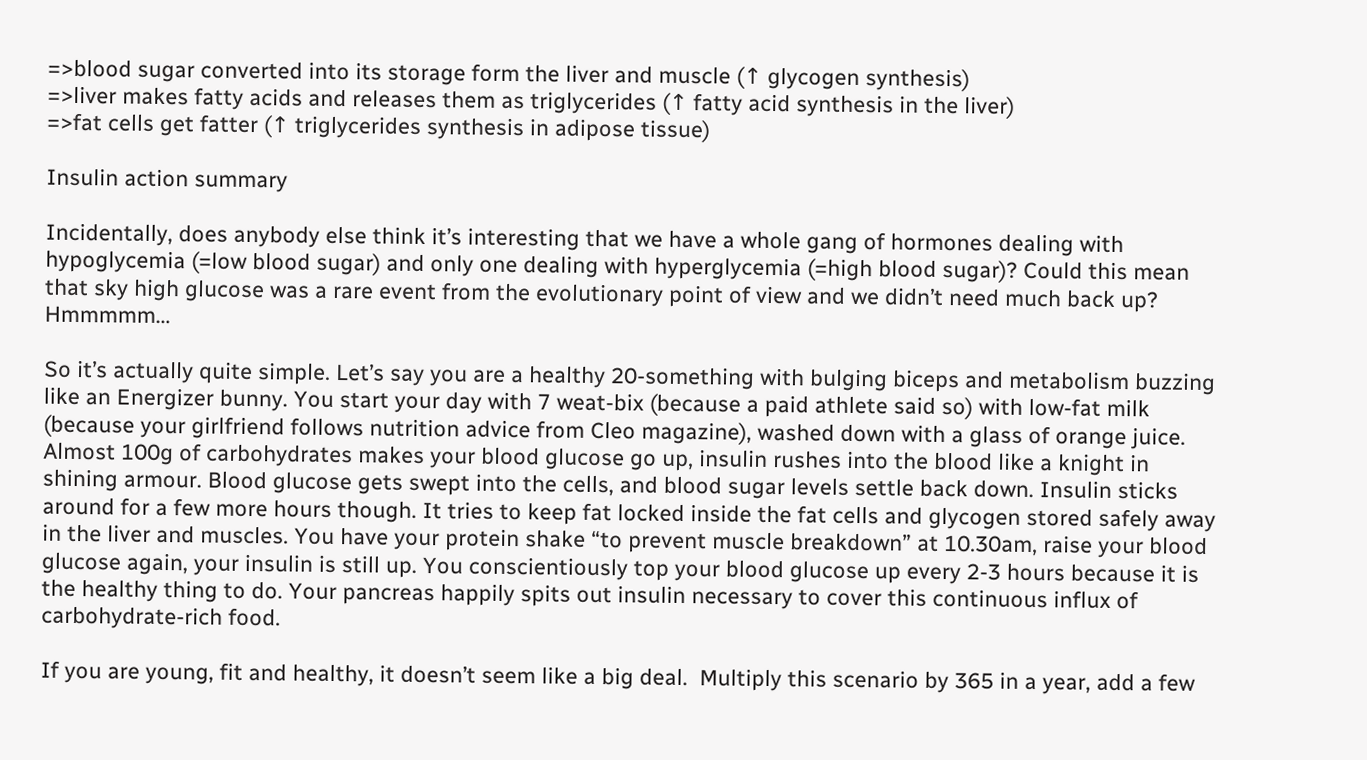=>blood sugar converted into its storage form the liver and muscle (↑ glycogen synthesis)
=>liver makes fatty acids and releases them as triglycerides (↑ fatty acid synthesis in the liver)
=>fat cells get fatter (↑ triglycerides synthesis in adipose tissue)

Insulin action summary

Incidentally, does anybody else think it’s interesting that we have a whole gang of hormones dealing with hypoglycemia (=low blood sugar) and only one dealing with hyperglycemia (=high blood sugar)? Could this mean that sky high glucose was a rare event from the evolutionary point of view and we didn’t need much back up? Hmmmmm…

So it’s actually quite simple. Let’s say you are a healthy 20-something with bulging biceps and metabolism buzzing like an Energizer bunny. You start your day with 7 weat-bix (because a paid athlete said so) with low-fat milk (because your girlfriend follows nutrition advice from Cleo magazine), washed down with a glass of orange juice. Almost 100g of carbohydrates makes your blood glucose go up, insulin rushes into the blood like a knight in shining armour. Blood glucose gets swept into the cells, and blood sugar levels settle back down. Insulin sticks around for a few more hours though. It tries to keep fat locked inside the fat cells and glycogen stored safely away in the liver and muscles. You have your protein shake “to prevent muscle breakdown” at 10.30am, raise your blood glucose again, your insulin is still up. You conscientiously top your blood glucose up every 2-3 hours because it is the healthy thing to do. Your pancreas happily spits out insulin necessary to cover this continuous influx of carbohydrate-rich food.

If you are young, fit and healthy, it doesn’t seem like a big deal.  Multiply this scenario by 365 in a year, add a few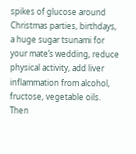spikes of glucose around Christmas parties, birthdays, a huge sugar tsunami for your mate’s wedding, reduce physical activity, add liver inflammation from alcohol, fructose, vegetable oils. Then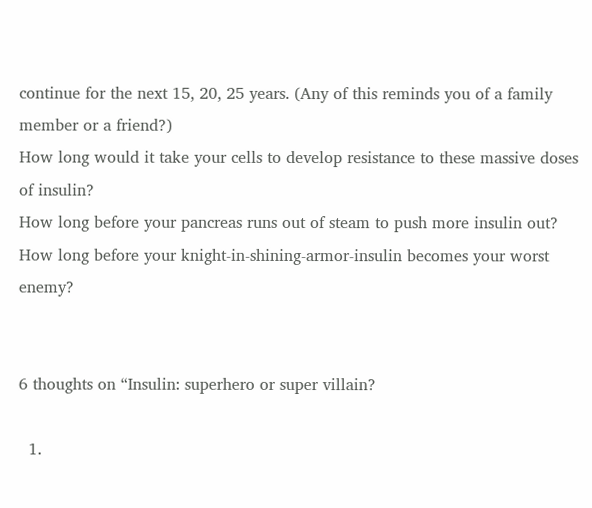continue for the next 15, 20, 25 years. (Any of this reminds you of a family member or a friend?)
How long would it take your cells to develop resistance to these massive doses of insulin?
How long before your pancreas runs out of steam to push more insulin out?
How long before your knight-in-shining-armor-insulin becomes your worst enemy?


6 thoughts on “Insulin: superhero or super villain?

  1.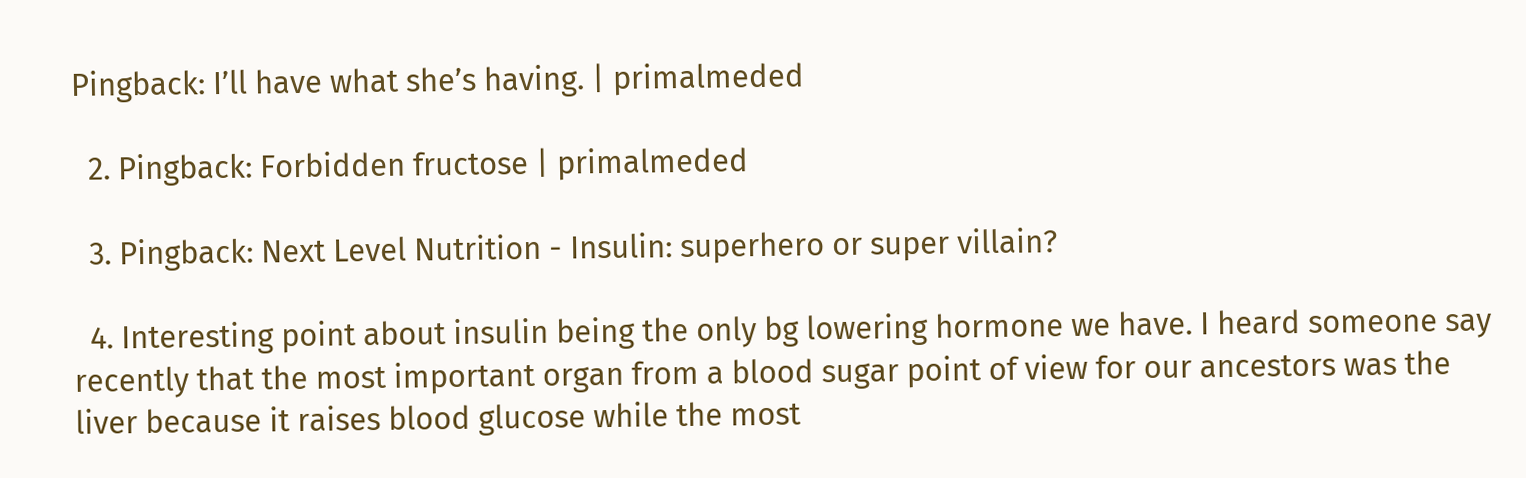Pingback: I’ll have what she’s having. | primalmeded

  2. Pingback: Forbidden fructose | primalmeded

  3. Pingback: Next Level Nutrition - Insulin: superhero or super villain?

  4. Interesting point about insulin being the only bg lowering hormone we have. I heard someone say recently that the most important organ from a blood sugar point of view for our ancestors was the liver because it raises blood glucose while the most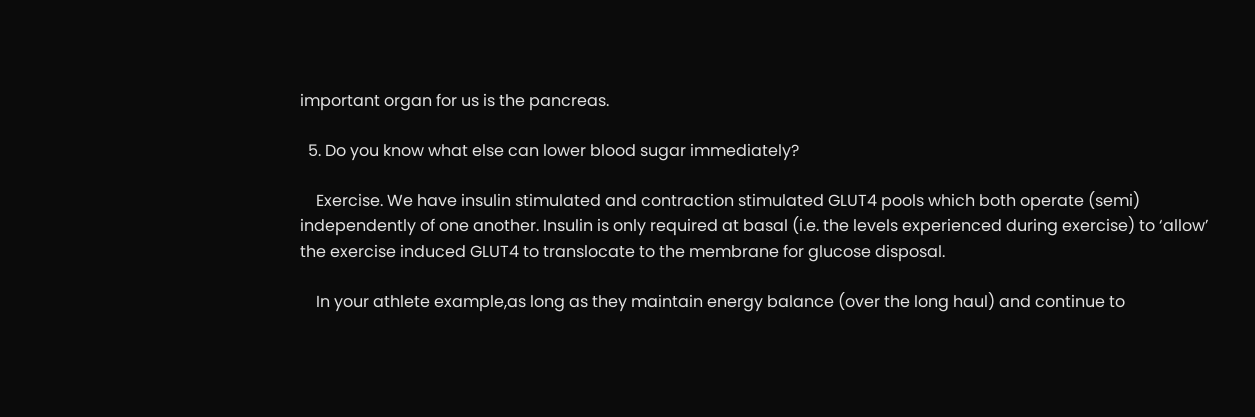important organ for us is the pancreas.

  5. Do you know what else can lower blood sugar immediately?

    Exercise. We have insulin stimulated and contraction stimulated GLUT4 pools which both operate (semi) independently of one another. Insulin is only required at basal (i.e. the levels experienced during exercise) to ‘allow’ the exercise induced GLUT4 to translocate to the membrane for glucose disposal.

    In your athlete example,as long as they maintain energy balance (over the long haul) and continue to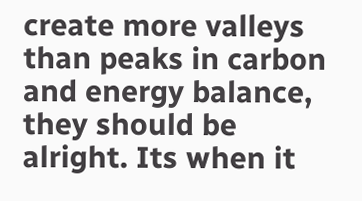create more valleys than peaks in carbon and energy balance, they should be alright. Its when it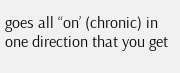goes all “on’ (chronic) in one direction that you get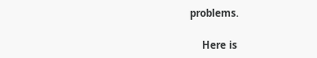problems.

    Here is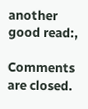another good read:,

Comments are closed.